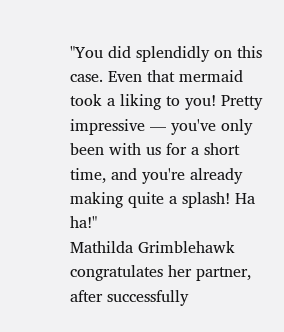"You did splendidly on this case. Even that mermaid took a liking to you! Pretty impressive — you've only been with us for a short time, and you're already making quite a splash! Ha ha!"
Mathilda Grimblehawk congratulates her partner, after successfully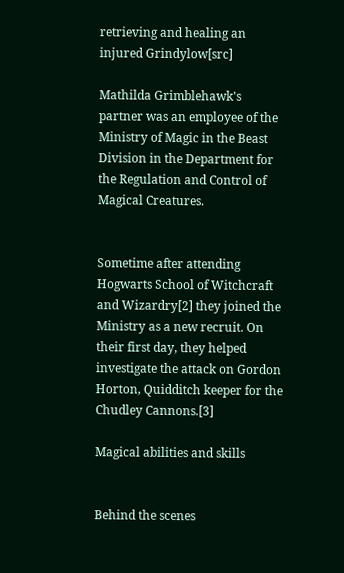retrieving and healing an injured Grindylow[src]

Mathilda Grimblehawk's partner was an employee of the Ministry of Magic in the Beast Division in the Department for the Regulation and Control of Magical Creatures.


Sometime after attending Hogwarts School of Witchcraft and Wizardry[2] they joined the Ministry as a new recruit. On their first day, they helped investigate the attack on Gordon Horton, Quidditch keeper for the Chudley Cannons.[3]

Magical abilities and skills


Behind the scenes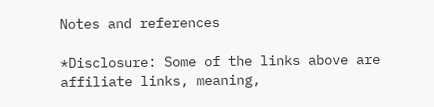Notes and references

*Disclosure: Some of the links above are affiliate links, meaning,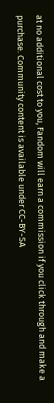at no additional cost to you, Fandom will earn a commission if you click through and make a purchase. Community content is available under CC-BY-SA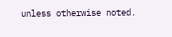unless otherwise noted.